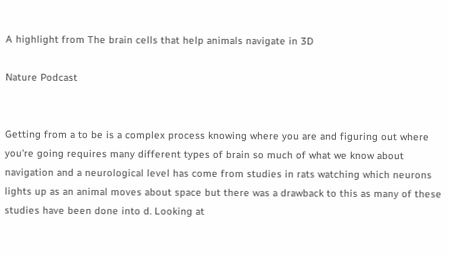A highlight from The brain cells that help animals navigate in 3D

Nature Podcast


Getting from a to be is a complex process knowing where you are and figuring out where you're going requires many different types of brain so much of what we know about navigation and a neurological level has come from studies in rats watching which neurons lights up as an animal moves about space but there was a drawback to this as many of these studies have been done into d. Looking at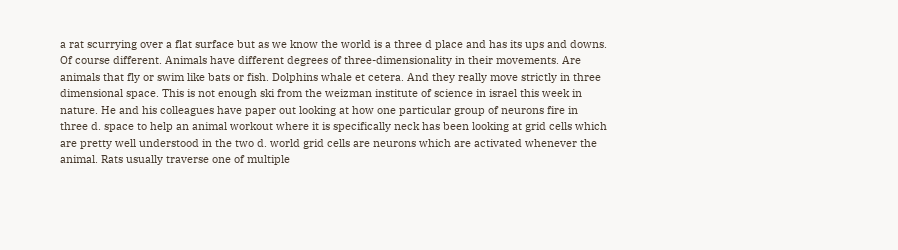a rat scurrying over a flat surface but as we know the world is a three d place and has its ups and downs. Of course different. Animals have different degrees of three-dimensionality in their movements. Are animals that fly or swim like bats or fish. Dolphins whale et cetera. And they really move strictly in three dimensional space. This is not enough ski from the weizman institute of science in israel this week in nature. He and his colleagues have paper out looking at how one particular group of neurons fire in three d. space to help an animal workout where it is specifically neck has been looking at grid cells which are pretty well understood in the two d. world grid cells are neurons which are activated whenever the animal. Rats usually traverse one of multiple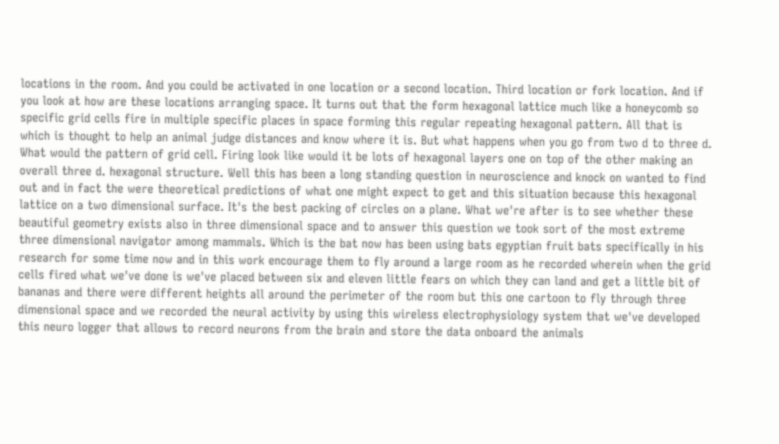locations in the room. And you could be activated in one location or a second location. Third location or fork location. And if you look at how are these locations arranging space. It turns out that the form hexagonal lattice much like a honeycomb so specific grid cells fire in multiple specific places in space forming this regular repeating hexagonal pattern. All that is which is thought to help an animal judge distances and know where it is. But what happens when you go from two d to three d. What would the pattern of grid cell. Firing look like would it be lots of hexagonal layers one on top of the other making an overall three d. hexagonal structure. Well this has been a long standing question in neuroscience and knock on wanted to find out and in fact the were theoretical predictions of what one might expect to get and this situation because this hexagonal lattice on a two dimensional surface. It's the best packing of circles on a plane. What we're after is to see whether these beautiful geometry exists also in three dimensional space and to answer this question we took sort of the most extreme three dimensional navigator among mammals. Which is the bat now has been using bats egyptian fruit bats specifically in his research for some time now and in this work encourage them to fly around a large room as he recorded wherein when the grid cells fired what we've done is we've placed between six and eleven little fears on which they can land and get a little bit of bananas and there were different heights all around the perimeter of the room but this one cartoon to fly through three dimensional space and we recorded the neural activity by using this wireless electrophysiology system that we've developed this neuro logger that allows to record neurons from the brain and store the data onboard the animals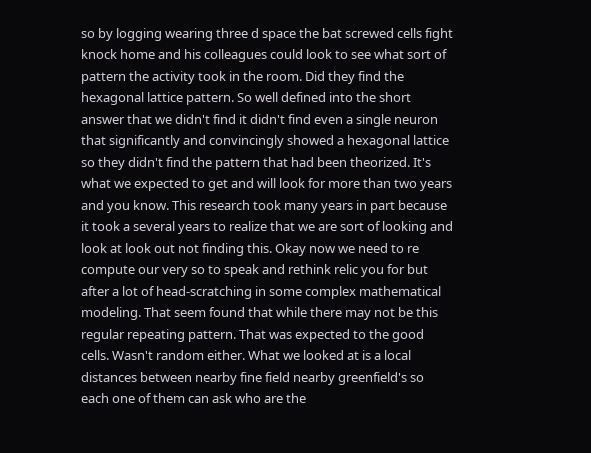so by logging wearing three d space the bat screwed cells fight knock home and his colleagues could look to see what sort of pattern the activity took in the room. Did they find the hexagonal lattice pattern. So well defined into the short answer that we didn't find it didn't find even a single neuron that significantly and convincingly showed a hexagonal lattice so they didn't find the pattern that had been theorized. It's what we expected to get and will look for more than two years and you know. This research took many years in part because it took a several years to realize that we are sort of looking and look at look out not finding this. Okay now we need to re compute our very so to speak and rethink relic you for but after a lot of head-scratching in some complex mathematical modeling. That seem found that while there may not be this regular repeating pattern. That was expected to the good cells. Wasn't random either. What we looked at is a local distances between nearby fine field nearby greenfield's so each one of them can ask who are the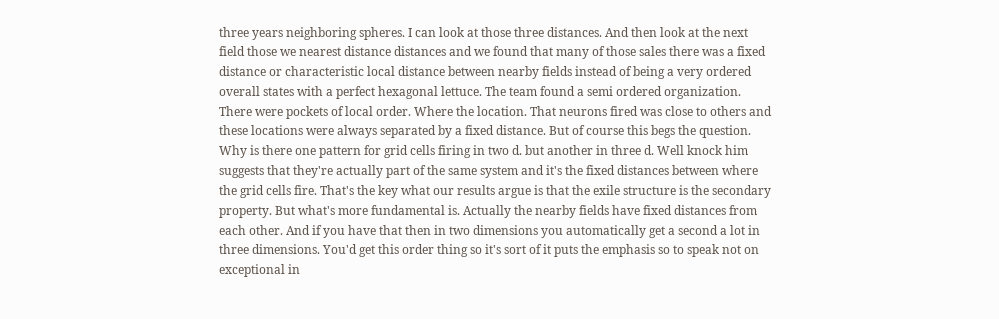three years neighboring spheres. I can look at those three distances. And then look at the next field those we nearest distance distances and we found that many of those sales there was a fixed distance or characteristic local distance between nearby fields instead of being a very ordered overall states with a perfect hexagonal lettuce. The team found a semi ordered organization. There were pockets of local order. Where the location. That neurons fired was close to others and these locations were always separated by a fixed distance. But of course this begs the question. Why is there one pattern for grid cells firing in two d. but another in three d. Well knock him suggests that they're actually part of the same system and it's the fixed distances between where the grid cells fire. That's the key what our results argue is that the exile structure is the secondary property. But what's more fundamental is. Actually the nearby fields have fixed distances from each other. And if you have that then in two dimensions you automatically get a second a lot in three dimensions. You'd get this order thing so it's sort of it puts the emphasis so to speak not on exceptional in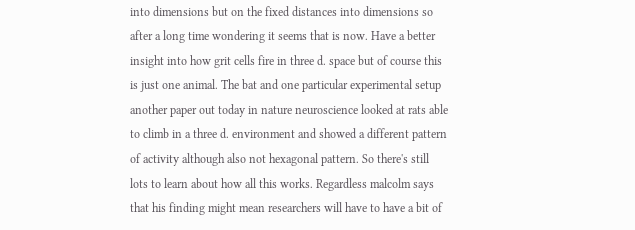into dimensions but on the fixed distances into dimensions so after a long time wondering it seems that is now. Have a better insight into how grit cells fire in three d. space but of course this is just one animal. The bat and one particular experimental setup another paper out today in nature neuroscience looked at rats able to climb in a three d. environment and showed a different pattern of activity although also not hexagonal pattern. So there's still lots to learn about how all this works. Regardless malcolm says that his finding might mean researchers will have to have a bit of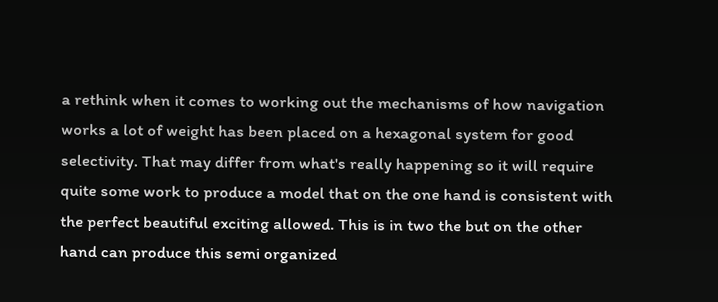a rethink when it comes to working out the mechanisms of how navigation works a lot of weight has been placed on a hexagonal system for good selectivity. That may differ from what's really happening so it will require quite some work to produce a model that on the one hand is consistent with the perfect beautiful exciting allowed. This is in two the but on the other hand can produce this semi organized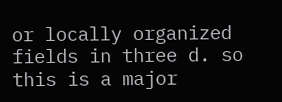or locally organized fields in three d. so this is a major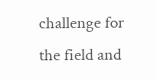challenge for the field and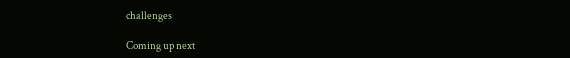challenges

Coming up next